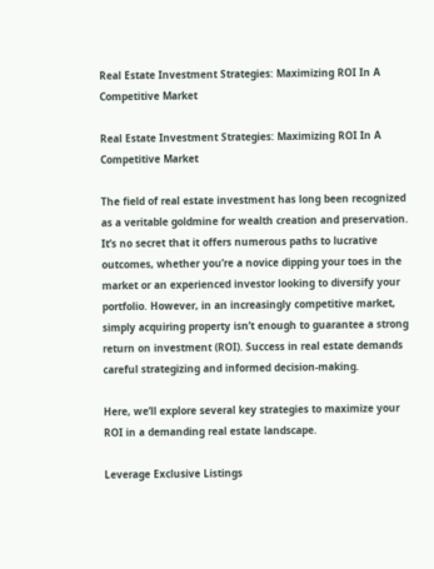Real Estate Investment Strategies: Maximizing ROI In A Competitive Market

Real Estate Investment Strategies: Maximizing ROI In A Competitive Market

The field of real estate investment has long been recognized as a veritable goldmine for wealth creation and preservation. It’s no secret that it offers numerous paths to lucrative outcomes, whether you’re a novice dipping your toes in the market or an experienced investor looking to diversify your portfolio. However, in an increasingly competitive market, simply acquiring property isn’t enough to guarantee a strong return on investment (ROI). Success in real estate demands careful strategizing and informed decision-making.

Here, we’ll explore several key strategies to maximize your ROI in a demanding real estate landscape.

Leverage Exclusive Listings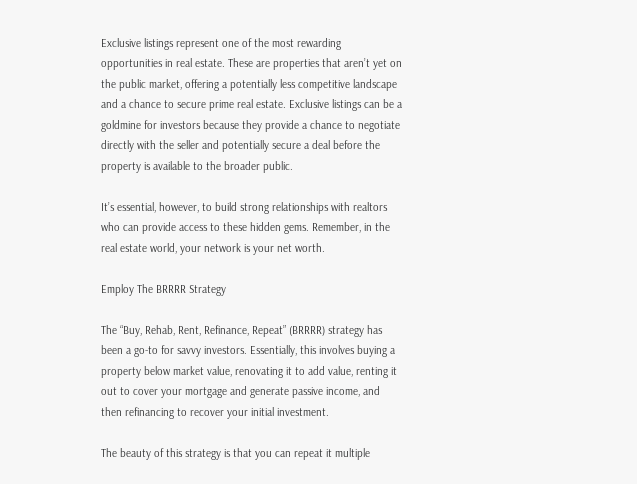Exclusive listings represent one of the most rewarding opportunities in real estate. These are properties that aren’t yet on the public market, offering a potentially less competitive landscape and a chance to secure prime real estate. Exclusive listings can be a goldmine for investors because they provide a chance to negotiate directly with the seller and potentially secure a deal before the property is available to the broader public.

It’s essential, however, to build strong relationships with realtors who can provide access to these hidden gems. Remember, in the real estate world, your network is your net worth.

Employ The BRRRR Strategy

The “Buy, Rehab, Rent, Refinance, Repeat” (BRRRR) strategy has been a go-to for savvy investors. Essentially, this involves buying a property below market value, renovating it to add value, renting it out to cover your mortgage and generate passive income, and then refinancing to recover your initial investment.

The beauty of this strategy is that you can repeat it multiple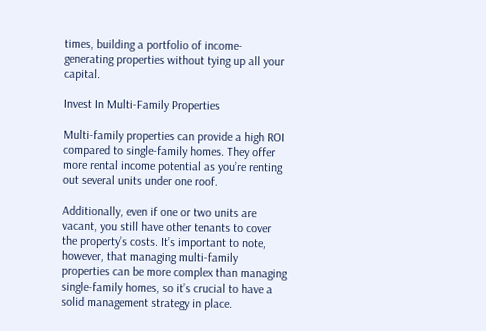times, building a portfolio of income-generating properties without tying up all your capital.

Invest In Multi-Family Properties

Multi-family properties can provide a high ROI compared to single-family homes. They offer more rental income potential as you’re renting out several units under one roof.

Additionally, even if one or two units are vacant, you still have other tenants to cover the property’s costs. It’s important to note, however, that managing multi-family properties can be more complex than managing single-family homes, so it’s crucial to have a solid management strategy in place.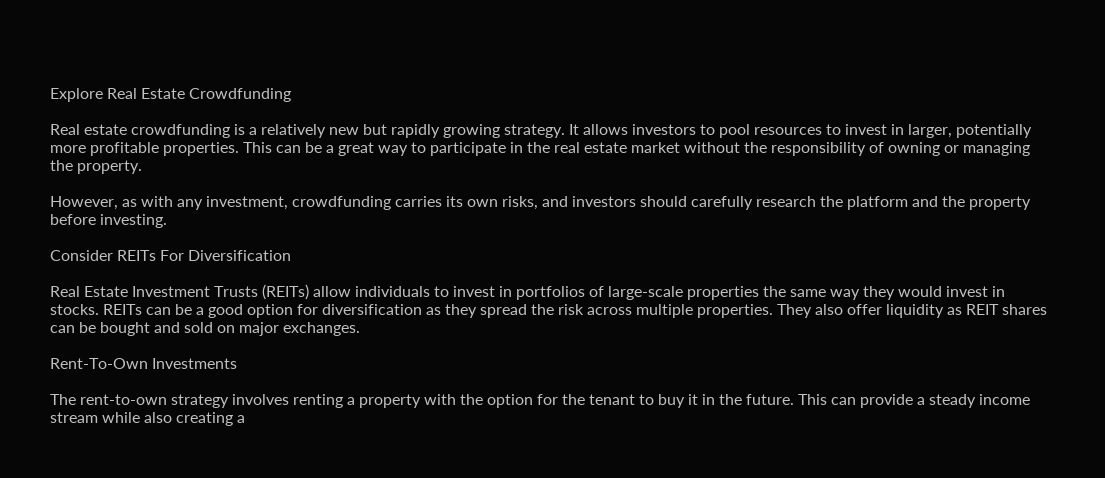Explore Real Estate Crowdfunding

Real estate crowdfunding is a relatively new but rapidly growing strategy. It allows investors to pool resources to invest in larger, potentially more profitable properties. This can be a great way to participate in the real estate market without the responsibility of owning or managing the property.

However, as with any investment, crowdfunding carries its own risks, and investors should carefully research the platform and the property before investing.

Consider REITs For Diversification

Real Estate Investment Trusts (REITs) allow individuals to invest in portfolios of large-scale properties the same way they would invest in stocks. REITs can be a good option for diversification as they spread the risk across multiple properties. They also offer liquidity as REIT shares can be bought and sold on major exchanges.

Rent-To-Own Investments

The rent-to-own strategy involves renting a property with the option for the tenant to buy it in the future. This can provide a steady income stream while also creating a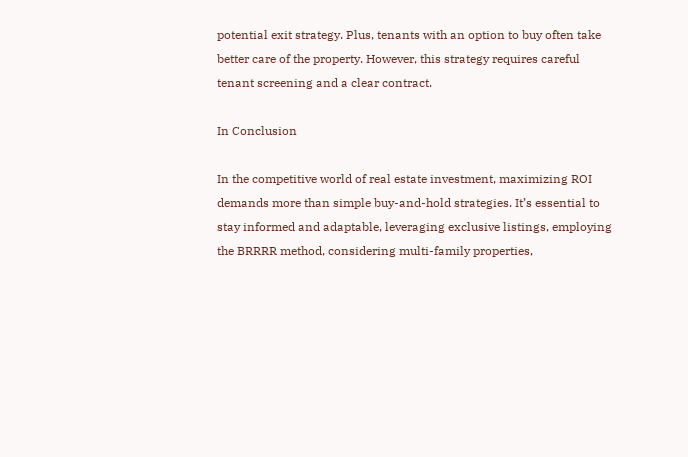potential exit strategy. Plus, tenants with an option to buy often take better care of the property. However, this strategy requires careful tenant screening and a clear contract.

In Conclusion

In the competitive world of real estate investment, maximizing ROI demands more than simple buy-and-hold strategies. It’s essential to stay informed and adaptable, leveraging exclusive listings, employing the BRRRR method, considering multi-family properties,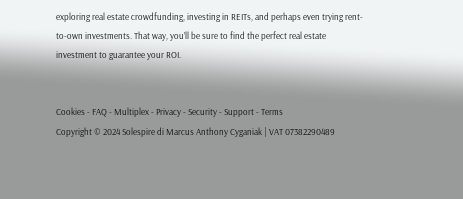exploring real estate crowdfunding, investing in REITs, and perhaps even trying rent-to-own investments. That way, you’ll be sure to find the perfect real estate investment to guarantee your ROI.


Cookies - FAQ - Multiplex - Privacy - Security - Support - Terms
Copyright © 2024 Solespire di Marcus Anthony Cyganiak | VAT 07382290489